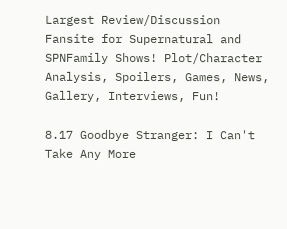Largest Review/Discussion Fansite for Supernatural and SPNFamily Shows! Plot/Character Analysis, Spoilers, Games, News, Gallery, Interviews, Fun!

8.17 Goodbye Stranger: I Can't Take Any More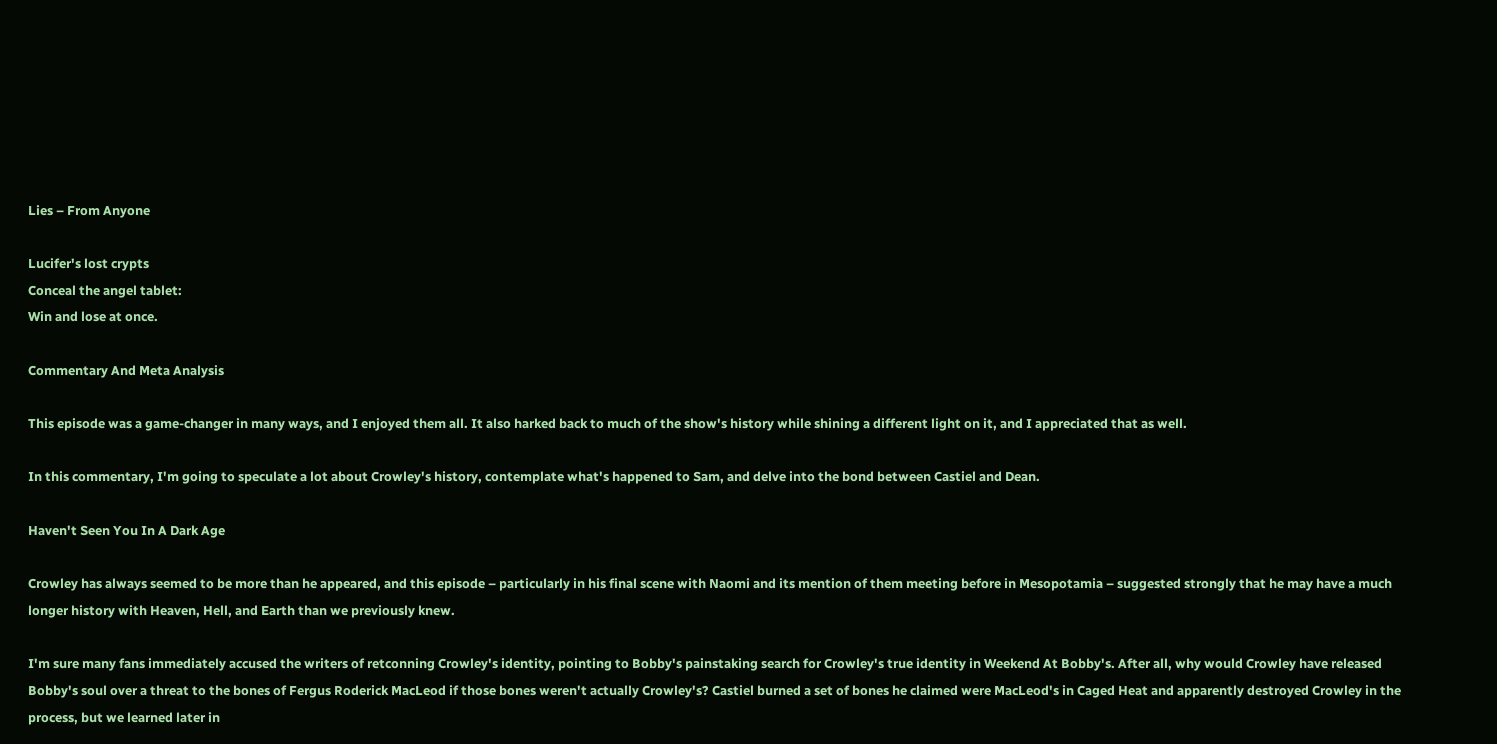Lies – From Anyone

Lucifer's lost crypts
Conceal the angel tablet:
Win and lose at once.

Commentary And Meta Analysis

This episode was a game-changer in many ways, and I enjoyed them all. It also harked back to much of the show's history while shining a different light on it, and I appreciated that as well.

In this commentary, I'm going to speculate a lot about Crowley's history, contemplate what's happened to Sam, and delve into the bond between Castiel and Dean.

Haven't Seen You In A Dark Age

Crowley has always seemed to be more than he appeared, and this episode – particularly in his final scene with Naomi and its mention of them meeting before in Mesopotamia – suggested strongly that he may have a much longer history with Heaven, Hell, and Earth than we previously knew.

I'm sure many fans immediately accused the writers of retconning Crowley's identity, pointing to Bobby's painstaking search for Crowley's true identity in Weekend At Bobby's. After all, why would Crowley have released Bobby's soul over a threat to the bones of Fergus Roderick MacLeod if those bones weren't actually Crowley's? Castiel burned a set of bones he claimed were MacLeod's in Caged Heat and apparently destroyed Crowley in the process, but we learned later in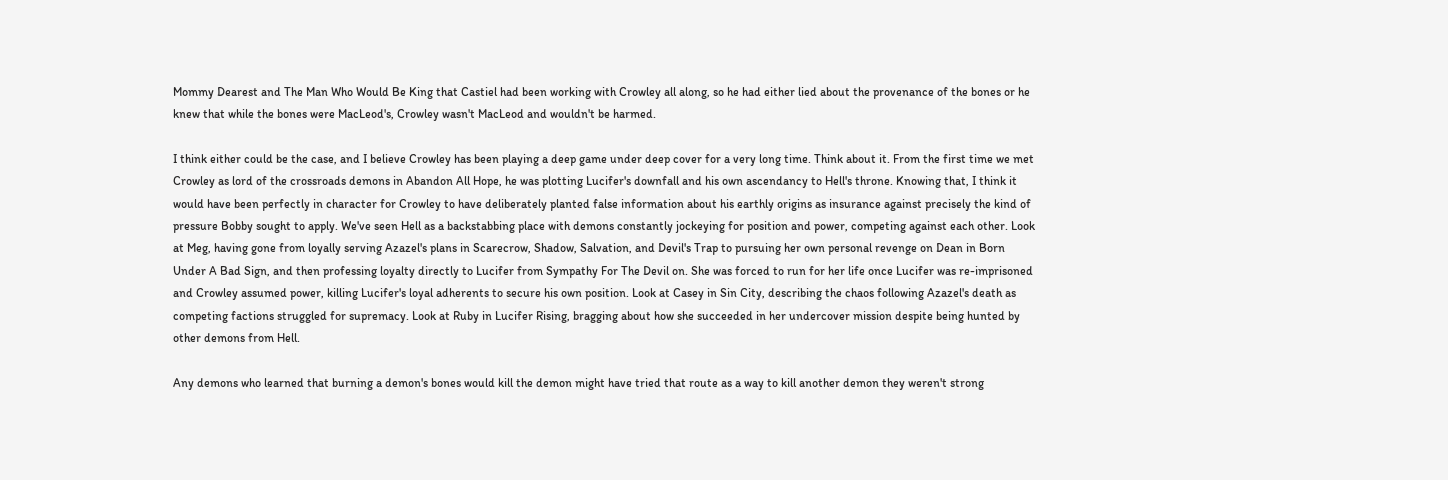Mommy Dearest and The Man Who Would Be King that Castiel had been working with Crowley all along, so he had either lied about the provenance of the bones or he knew that while the bones were MacLeod's, Crowley wasn't MacLeod and wouldn't be harmed.

I think either could be the case, and I believe Crowley has been playing a deep game under deep cover for a very long time. Think about it. From the first time we met Crowley as lord of the crossroads demons in Abandon All Hope, he was plotting Lucifer's downfall and his own ascendancy to Hell's throne. Knowing that, I think it would have been perfectly in character for Crowley to have deliberately planted false information about his earthly origins as insurance against precisely the kind of pressure Bobby sought to apply. We've seen Hell as a backstabbing place with demons constantly jockeying for position and power, competing against each other. Look at Meg, having gone from loyally serving Azazel's plans in Scarecrow, Shadow, Salvation, and Devil's Trap to pursuing her own personal revenge on Dean in Born Under A Bad Sign, and then professing loyalty directly to Lucifer from Sympathy For The Devil on. She was forced to run for her life once Lucifer was re-imprisoned and Crowley assumed power, killing Lucifer's loyal adherents to secure his own position. Look at Casey in Sin City, describing the chaos following Azazel's death as competing factions struggled for supremacy. Look at Ruby in Lucifer Rising, bragging about how she succeeded in her undercover mission despite being hunted by other demons from Hell.

Any demons who learned that burning a demon's bones would kill the demon might have tried that route as a way to kill another demon they weren't strong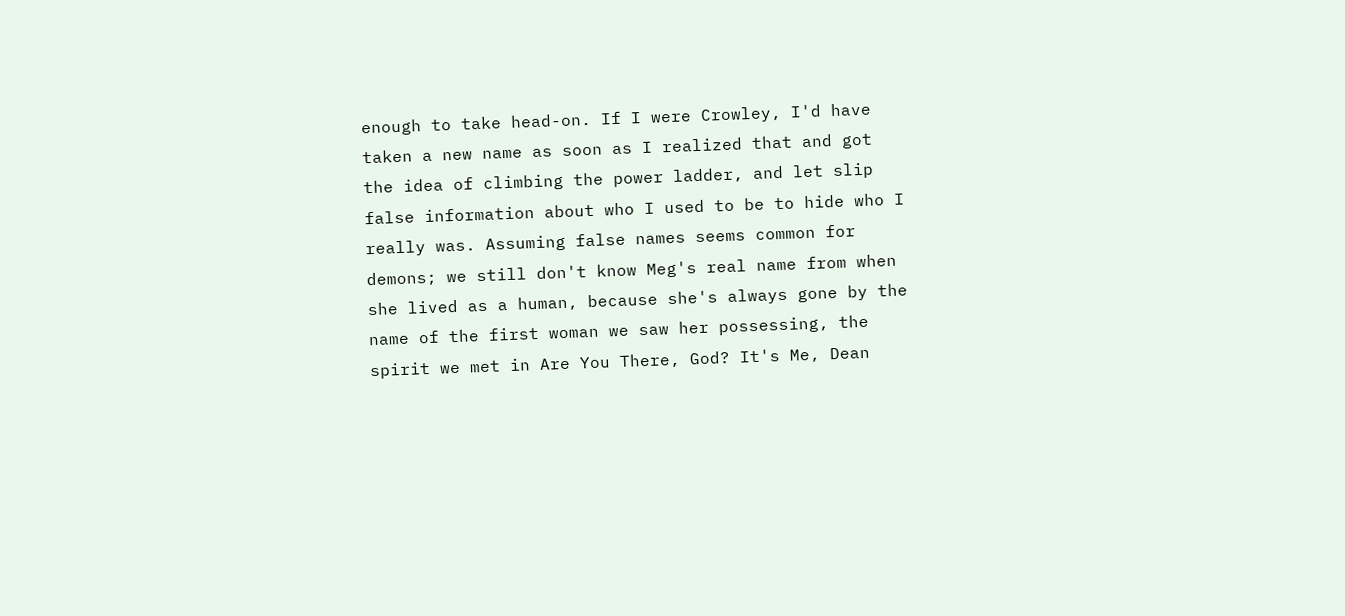enough to take head-on. If I were Crowley, I'd have taken a new name as soon as I realized that and got the idea of climbing the power ladder, and let slip false information about who I used to be to hide who I really was. Assuming false names seems common for demons; we still don't know Meg's real name from when she lived as a human, because she's always gone by the name of the first woman we saw her possessing, the spirit we met in Are You There, God? It's Me, Dean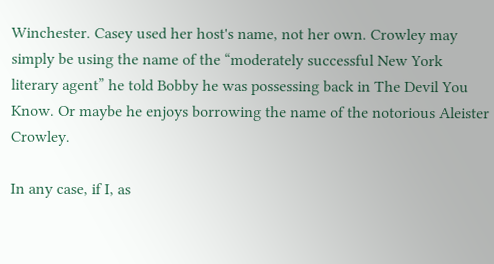Winchester. Casey used her host's name, not her own. Crowley may simply be using the name of the “moderately successful New York literary agent” he told Bobby he was possessing back in The Devil You Know. Or maybe he enjoys borrowing the name of the notorious Aleister Crowley.

In any case, if I, as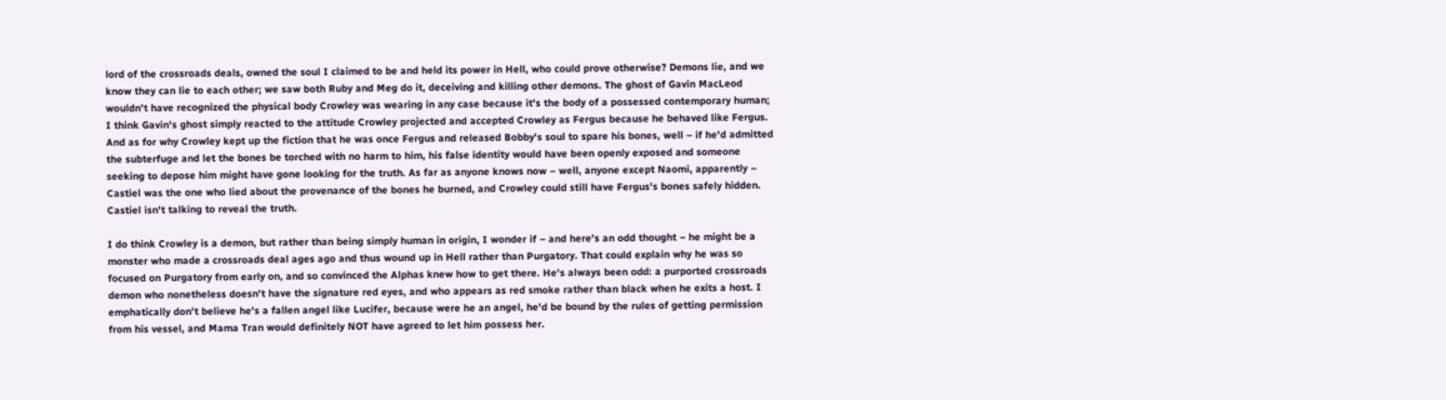lord of the crossroads deals, owned the soul I claimed to be and held its power in Hell, who could prove otherwise? Demons lie, and we know they can lie to each other; we saw both Ruby and Meg do it, deceiving and killing other demons. The ghost of Gavin MacLeod wouldn't have recognized the physical body Crowley was wearing in any case because it's the body of a possessed contemporary human; I think Gavin's ghost simply reacted to the attitude Crowley projected and accepted Crowley as Fergus because he behaved like Fergus. And as for why Crowley kept up the fiction that he was once Fergus and released Bobby's soul to spare his bones, well – if he'd admitted the subterfuge and let the bones be torched with no harm to him, his false identity would have been openly exposed and someone seeking to depose him might have gone looking for the truth. As far as anyone knows now – well, anyone except Naomi, apparently – Castiel was the one who lied about the provenance of the bones he burned, and Crowley could still have Fergus's bones safely hidden. Castiel isn't talking to reveal the truth.

I do think Crowley is a demon, but rather than being simply human in origin, I wonder if – and here's an odd thought – he might be a monster who made a crossroads deal ages ago and thus wound up in Hell rather than Purgatory. That could explain why he was so focused on Purgatory from early on, and so convinced the Alphas knew how to get there. He's always been odd: a purported crossroads demon who nonetheless doesn't have the signature red eyes, and who appears as red smoke rather than black when he exits a host. I emphatically don't believe he's a fallen angel like Lucifer, because were he an angel, he'd be bound by the rules of getting permission from his vessel, and Mama Tran would definitely NOT have agreed to let him possess her.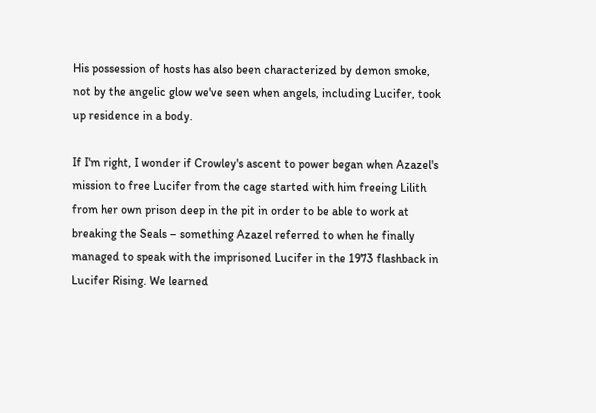His possession of hosts has also been characterized by demon smoke, not by the angelic glow we've seen when angels, including Lucifer, took up residence in a body.

If I'm right, I wonder if Crowley's ascent to power began when Azazel's mission to free Lucifer from the cage started with him freeing Lilith from her own prison deep in the pit in order to be able to work at breaking the Seals – something Azazel referred to when he finally managed to speak with the imprisoned Lucifer in the 1973 flashback in Lucifer Rising. We learned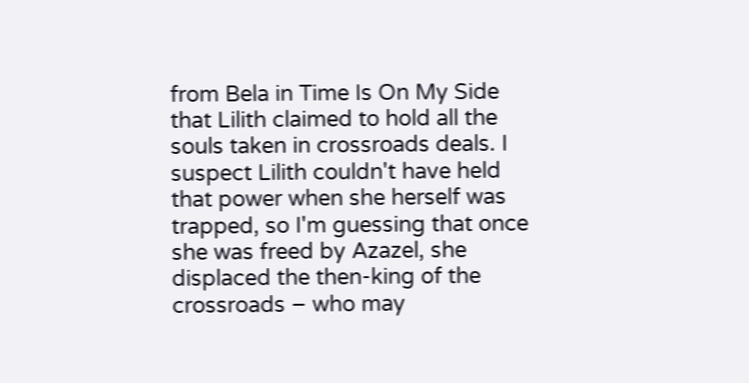from Bela in Time Is On My Side that Lilith claimed to hold all the souls taken in crossroads deals. I suspect Lilith couldn't have held that power when she herself was trapped, so I'm guessing that once she was freed by Azazel, she displaced the then-king of the crossroads – who may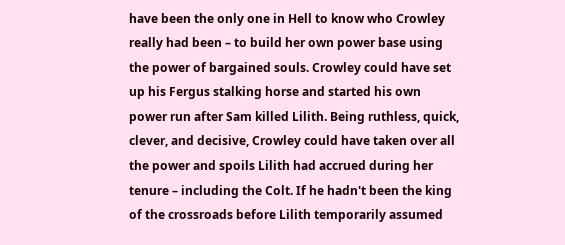have been the only one in Hell to know who Crowley really had been – to build her own power base using the power of bargained souls. Crowley could have set up his Fergus stalking horse and started his own power run after Sam killed Lilith. Being ruthless, quick, clever, and decisive, Crowley could have taken over all the power and spoils Lilith had accrued during her tenure – including the Colt. If he hadn't been the king of the crossroads before Lilith temporarily assumed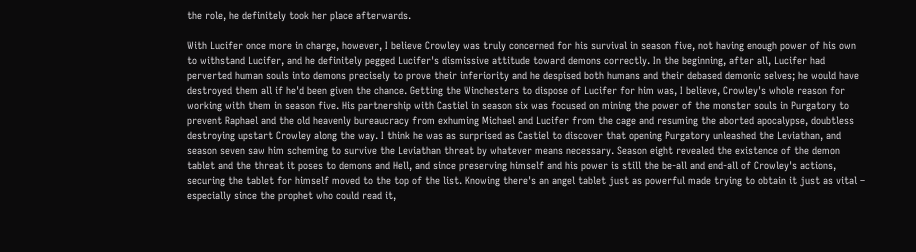the role, he definitely took her place afterwards.

With Lucifer once more in charge, however, I believe Crowley was truly concerned for his survival in season five, not having enough power of his own to withstand Lucifer, and he definitely pegged Lucifer's dismissive attitude toward demons correctly. In the beginning, after all, Lucifer had perverted human souls into demons precisely to prove their inferiority and he despised both humans and their debased demonic selves; he would have destroyed them all if he'd been given the chance. Getting the Winchesters to dispose of Lucifer for him was, I believe, Crowley's whole reason for working with them in season five. His partnership with Castiel in season six was focused on mining the power of the monster souls in Purgatory to prevent Raphael and the old heavenly bureaucracy from exhuming Michael and Lucifer from the cage and resuming the aborted apocalypse, doubtless destroying upstart Crowley along the way. I think he was as surprised as Castiel to discover that opening Purgatory unleashed the Leviathan, and season seven saw him scheming to survive the Leviathan threat by whatever means necessary. Season eight revealed the existence of the demon tablet and the threat it poses to demons and Hell, and since preserving himself and his power is still the be-all and end-all of Crowley's actions, securing the tablet for himself moved to the top of the list. Knowing there's an angel tablet just as powerful made trying to obtain it just as vital – especially since the prophet who could read it,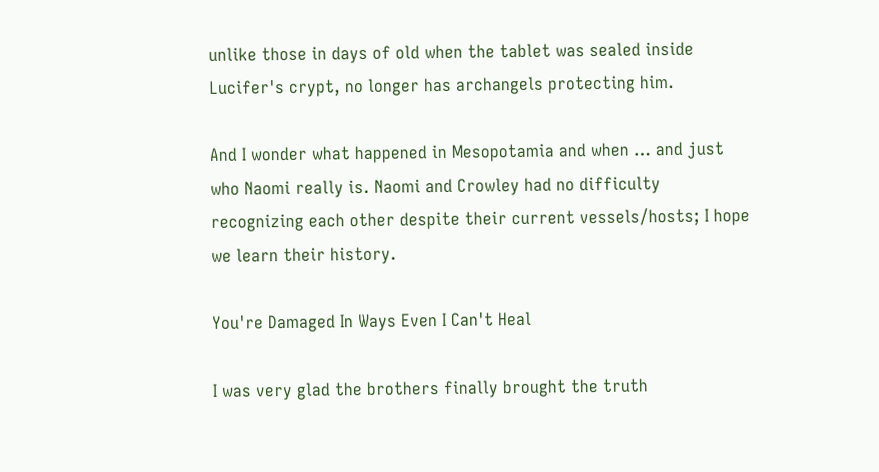unlike those in days of old when the tablet was sealed inside Lucifer's crypt, no longer has archangels protecting him.

And I wonder what happened in Mesopotamia and when … and just who Naomi really is. Naomi and Crowley had no difficulty recognizing each other despite their current vessels/hosts; I hope we learn their history.

You're Damaged In Ways Even I Can't Heal

I was very glad the brothers finally brought the truth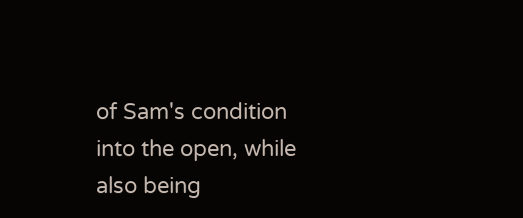of Sam's condition into the open, while also being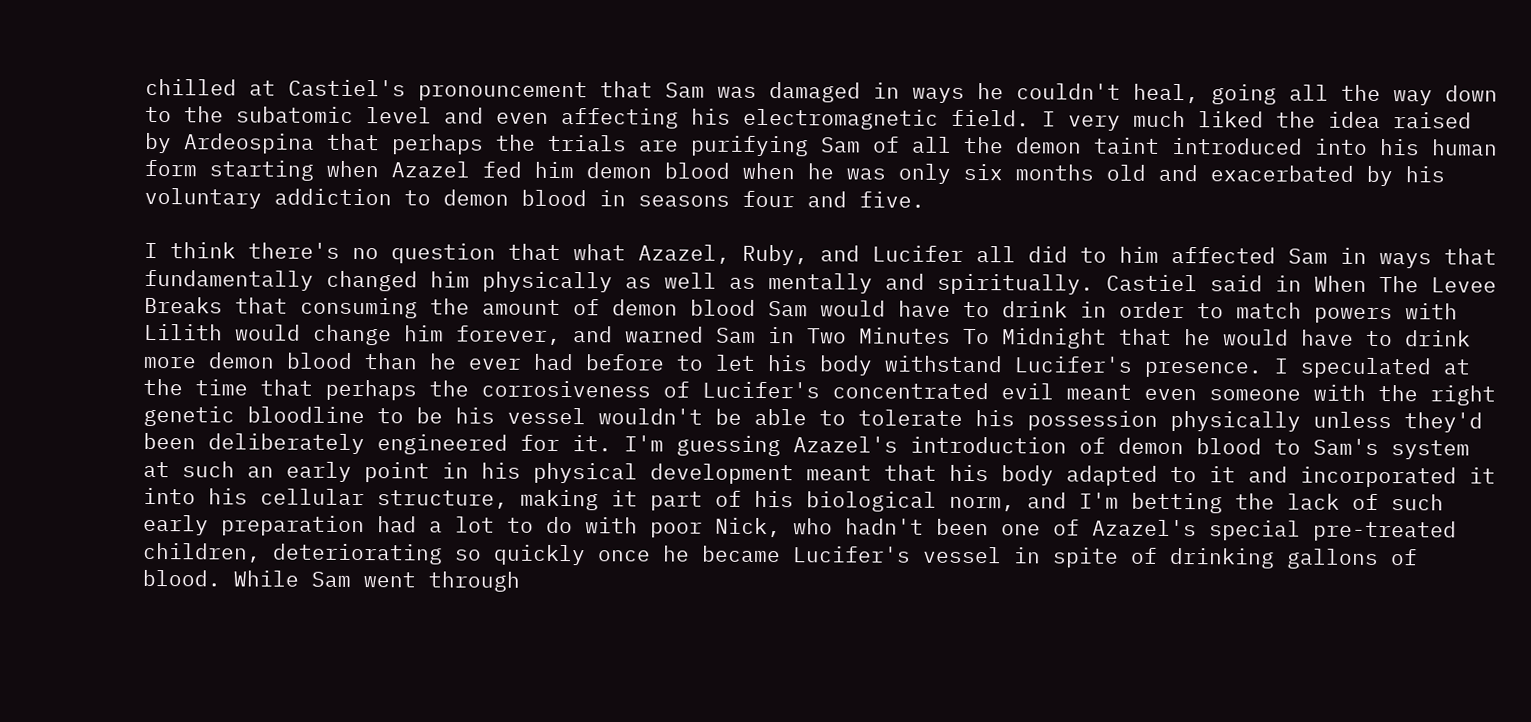chilled at Castiel's pronouncement that Sam was damaged in ways he couldn't heal, going all the way down to the subatomic level and even affecting his electromagnetic field. I very much liked the idea raised by Ardeospina that perhaps the trials are purifying Sam of all the demon taint introduced into his human form starting when Azazel fed him demon blood when he was only six months old and exacerbated by his voluntary addiction to demon blood in seasons four and five.

I think there's no question that what Azazel, Ruby, and Lucifer all did to him affected Sam in ways that fundamentally changed him physically as well as mentally and spiritually. Castiel said in When The Levee Breaks that consuming the amount of demon blood Sam would have to drink in order to match powers with Lilith would change him forever, and warned Sam in Two Minutes To Midnight that he would have to drink more demon blood than he ever had before to let his body withstand Lucifer's presence. I speculated at the time that perhaps the corrosiveness of Lucifer's concentrated evil meant even someone with the right genetic bloodline to be his vessel wouldn't be able to tolerate his possession physically unless they'd been deliberately engineered for it. I'm guessing Azazel's introduction of demon blood to Sam's system at such an early point in his physical development meant that his body adapted to it and incorporated it into his cellular structure, making it part of his biological norm, and I'm betting the lack of such early preparation had a lot to do with poor Nick, who hadn't been one of Azazel's special pre-treated children, deteriorating so quickly once he became Lucifer's vessel in spite of drinking gallons of blood. While Sam went through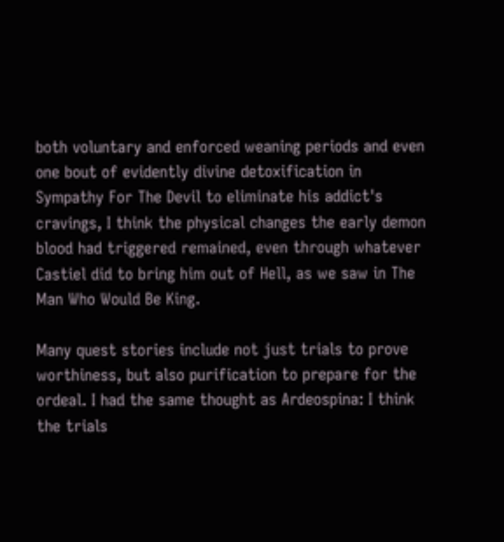both voluntary and enforced weaning periods and even one bout of evidently divine detoxification in Sympathy For The Devil to eliminate his addict's cravings, I think the physical changes the early demon blood had triggered remained, even through whatever Castiel did to bring him out of Hell, as we saw in The Man Who Would Be King.

Many quest stories include not just trials to prove worthiness, but also purification to prepare for the ordeal. I had the same thought as Ardeospina: I think the trials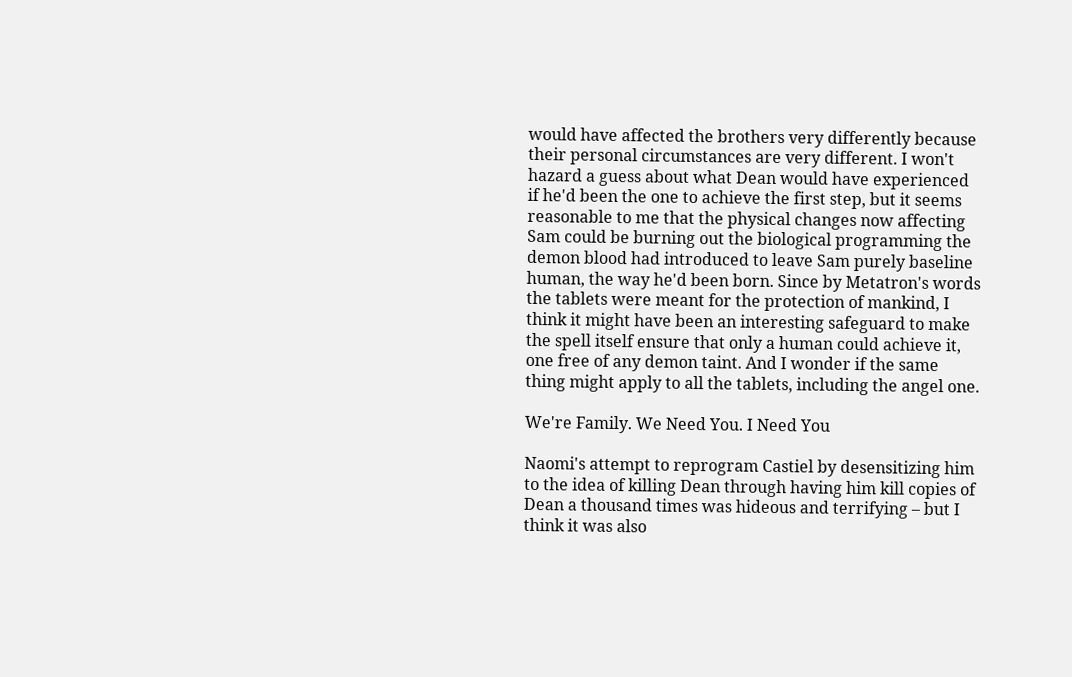would have affected the brothers very differently because their personal circumstances are very different. I won't hazard a guess about what Dean would have experienced if he'd been the one to achieve the first step, but it seems reasonable to me that the physical changes now affecting Sam could be burning out the biological programming the demon blood had introduced to leave Sam purely baseline human, the way he'd been born. Since by Metatron's words the tablets were meant for the protection of mankind, I think it might have been an interesting safeguard to make the spell itself ensure that only a human could achieve it, one free of any demon taint. And I wonder if the same thing might apply to all the tablets, including the angel one.

We're Family. We Need You. I Need You

Naomi's attempt to reprogram Castiel by desensitizing him to the idea of killing Dean through having him kill copies of Dean a thousand times was hideous and terrifying – but I think it was also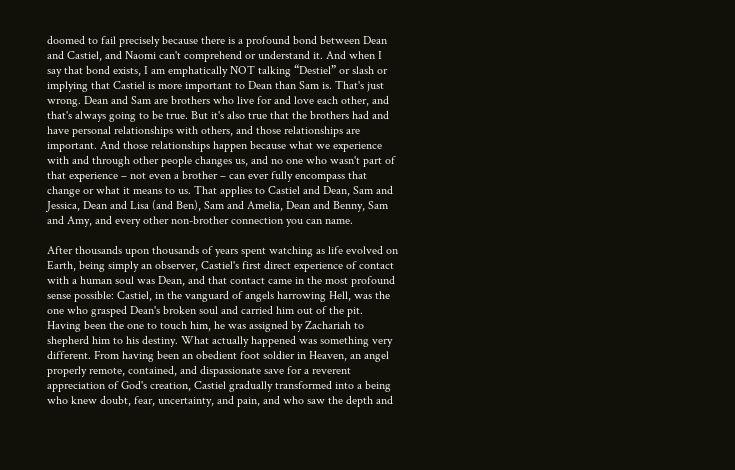doomed to fail precisely because there is a profound bond between Dean and Castiel, and Naomi can't comprehend or understand it. And when I say that bond exists, I am emphatically NOT talking “Destiel” or slash or implying that Castiel is more important to Dean than Sam is. That's just wrong. Dean and Sam are brothers who live for and love each other, and that's always going to be true. But it's also true that the brothers had and have personal relationships with others, and those relationships are important. And those relationships happen because what we experience with and through other people changes us, and no one who wasn't part of that experience – not even a brother – can ever fully encompass that change or what it means to us. That applies to Castiel and Dean, Sam and Jessica, Dean and Lisa (and Ben), Sam and Amelia, Dean and Benny, Sam and Amy, and every other non-brother connection you can name.

After thousands upon thousands of years spent watching as life evolved on Earth, being simply an observer, Castiel's first direct experience of contact with a human soul was Dean, and that contact came in the most profound sense possible: Castiel, in the vanguard of angels harrowing Hell, was the one who grasped Dean's broken soul and carried him out of the pit. Having been the one to touch him, he was assigned by Zachariah to shepherd him to his destiny. What actually happened was something very different. From having been an obedient foot soldier in Heaven, an angel properly remote, contained, and dispassionate save for a reverent appreciation of God's creation, Castiel gradually transformed into a being who knew doubt, fear, uncertainty, and pain, and who saw the depth and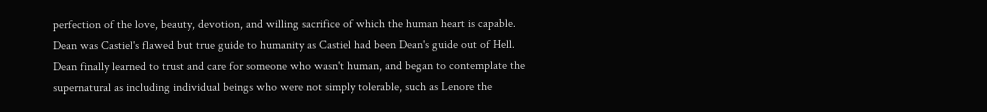perfection of the love, beauty, devotion, and willing sacrifice of which the human heart is capable. Dean was Castiel's flawed but true guide to humanity as Castiel had been Dean's guide out of Hell. Dean finally learned to trust and care for someone who wasn't human, and began to contemplate the supernatural as including individual beings who were not simply tolerable, such as Lenore the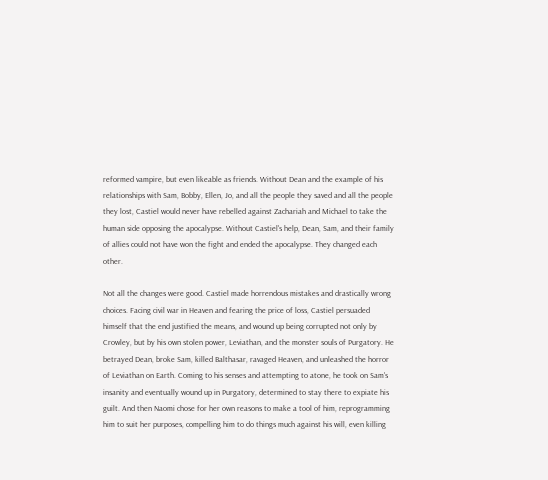reformed vampire, but even likeable as friends. Without Dean and the example of his relationships with Sam, Bobby, Ellen, Jo, and all the people they saved and all the people they lost, Castiel would never have rebelled against Zachariah and Michael to take the human side opposing the apocalypse. Without Castiel's help, Dean, Sam, and their family of allies could not have won the fight and ended the apocalypse. They changed each other.

Not all the changes were good. Castiel made horrendous mistakes and drastically wrong choices. Facing civil war in Heaven and fearing the price of loss, Castiel persuaded himself that the end justified the means, and wound up being corrupted not only by Crowley, but by his own stolen power, Leviathan, and the monster souls of Purgatory. He betrayed Dean, broke Sam, killed Balthasar, ravaged Heaven, and unleashed the horror of Leviathan on Earth. Coming to his senses and attempting to atone, he took on Sam's insanity and eventually wound up in Purgatory, determined to stay there to expiate his guilt. And then Naomi chose for her own reasons to make a tool of him, reprogramming him to suit her purposes, compelling him to do things much against his will, even killing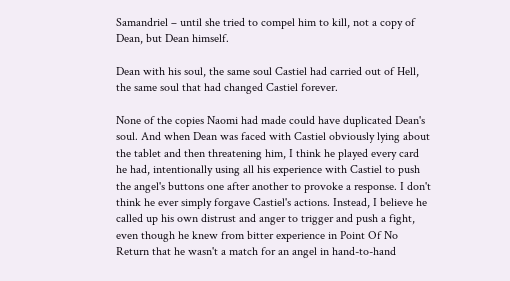Samandriel – until she tried to compel him to kill, not a copy of Dean, but Dean himself.

Dean with his soul, the same soul Castiel had carried out of Hell, the same soul that had changed Castiel forever.

None of the copies Naomi had made could have duplicated Dean's soul. And when Dean was faced with Castiel obviously lying about the tablet and then threatening him, I think he played every card he had, intentionally using all his experience with Castiel to push the angel's buttons one after another to provoke a response. I don't think he ever simply forgave Castiel's actions. Instead, I believe he called up his own distrust and anger to trigger and push a fight, even though he knew from bitter experience in Point Of No Return that he wasn't a match for an angel in hand-to-hand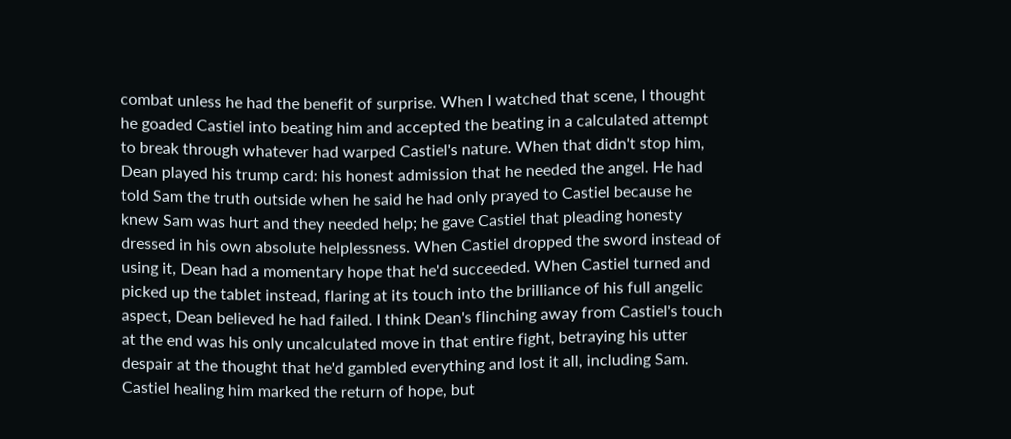combat unless he had the benefit of surprise. When I watched that scene, I thought he goaded Castiel into beating him and accepted the beating in a calculated attempt to break through whatever had warped Castiel's nature. When that didn't stop him, Dean played his trump card: his honest admission that he needed the angel. He had told Sam the truth outside when he said he had only prayed to Castiel because he knew Sam was hurt and they needed help; he gave Castiel that pleading honesty dressed in his own absolute helplessness. When Castiel dropped the sword instead of using it, Dean had a momentary hope that he'd succeeded. When Castiel turned and picked up the tablet instead, flaring at its touch into the brilliance of his full angelic aspect, Dean believed he had failed. I think Dean's flinching away from Castiel's touch at the end was his only uncalculated move in that entire fight, betraying his utter despair at the thought that he'd gambled everything and lost it all, including Sam. Castiel healing him marked the return of hope, but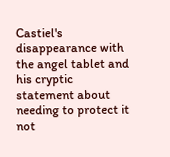Castiel's disappearance with the angel tablet and his cryptic statement about needing to protect it not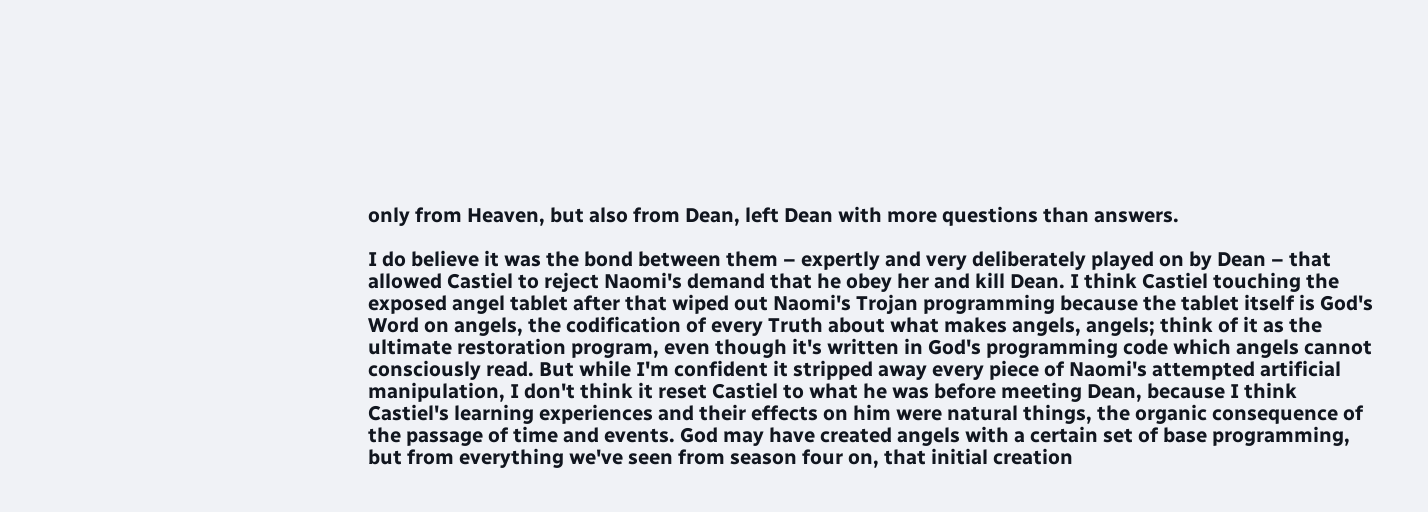only from Heaven, but also from Dean, left Dean with more questions than answers.

I do believe it was the bond between them – expertly and very deliberately played on by Dean – that allowed Castiel to reject Naomi's demand that he obey her and kill Dean. I think Castiel touching the exposed angel tablet after that wiped out Naomi's Trojan programming because the tablet itself is God's Word on angels, the codification of every Truth about what makes angels, angels; think of it as the ultimate restoration program, even though it's written in God's programming code which angels cannot consciously read. But while I'm confident it stripped away every piece of Naomi's attempted artificial manipulation, I don't think it reset Castiel to what he was before meeting Dean, because I think Castiel's learning experiences and their effects on him were natural things, the organic consequence of the passage of time and events. God may have created angels with a certain set of base programming, but from everything we've seen from season four on, that initial creation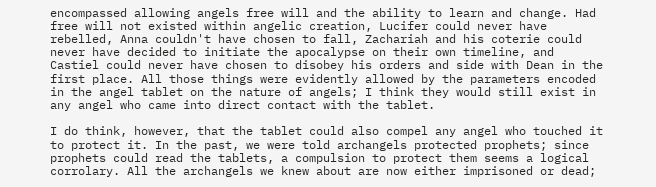encompassed allowing angels free will and the ability to learn and change. Had free will not existed within angelic creation, Lucifer could never have rebelled, Anna couldn't have chosen to fall, Zachariah and his coterie could never have decided to initiate the apocalypse on their own timeline, and Castiel could never have chosen to disobey his orders and side with Dean in the first place. All those things were evidently allowed by the parameters encoded in the angel tablet on the nature of angels; I think they would still exist in any angel who came into direct contact with the tablet.

I do think, however, that the tablet could also compel any angel who touched it to protect it. In the past, we were told archangels protected prophets; since prophets could read the tablets, a compulsion to protect them seems a logical corrolary. All the archangels we knew about are now either imprisoned or dead;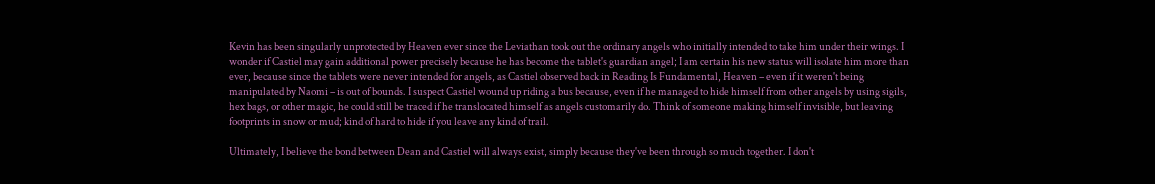Kevin has been singularly unprotected by Heaven ever since the Leviathan took out the ordinary angels who initially intended to take him under their wings. I wonder if Castiel may gain additional power precisely because he has become the tablet's guardian angel; I am certain his new status will isolate him more than ever, because since the tablets were never intended for angels, as Castiel observed back in Reading Is Fundamental, Heaven – even if it weren't being manipulated by Naomi – is out of bounds. I suspect Castiel wound up riding a bus because, even if he managed to hide himself from other angels by using sigils, hex bags, or other magic, he could still be traced if he translocated himself as angels customarily do. Think of someone making himself invisible, but leaving footprints in snow or mud; kind of hard to hide if you leave any kind of trail.

Ultimately, I believe the bond between Dean and Castiel will always exist, simply because they've been through so much together. I don't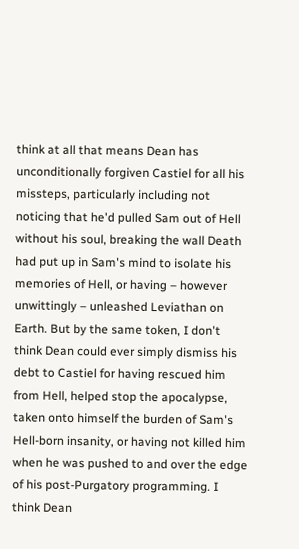think at all that means Dean has unconditionally forgiven Castiel for all his missteps, particularly including not noticing that he'd pulled Sam out of Hell without his soul, breaking the wall Death had put up in Sam's mind to isolate his memories of Hell, or having – however unwittingly – unleashed Leviathan on Earth. But by the same token, I don't think Dean could ever simply dismiss his debt to Castiel for having rescued him from Hell, helped stop the apocalypse, taken onto himself the burden of Sam's Hell-born insanity, or having not killed him when he was pushed to and over the edge of his post-Purgatory programming. I think Dean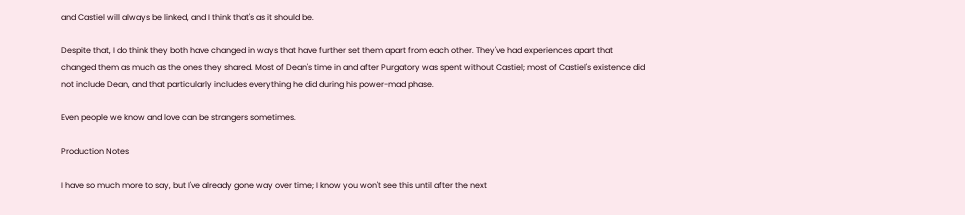and Castiel will always be linked, and I think that's as it should be.

Despite that, I do think they both have changed in ways that have further set them apart from each other. They've had experiences apart that changed them as much as the ones they shared. Most of Dean's time in and after Purgatory was spent without Castiel; most of Castiel's existence did not include Dean, and that particularly includes everything he did during his power-mad phase.

Even people we know and love can be strangers sometimes.

Production Notes

I have so much more to say, but I've already gone way over time; I know you won't see this until after the next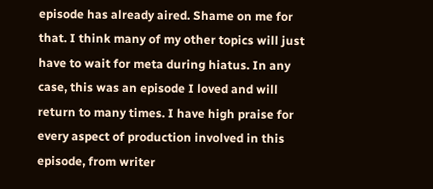episode has already aired. Shame on me for that. I think many of my other topics will just have to wait for meta during hiatus. In any case, this was an episode I loved and will return to many times. I have high praise for every aspect of production involved in this episode, from writer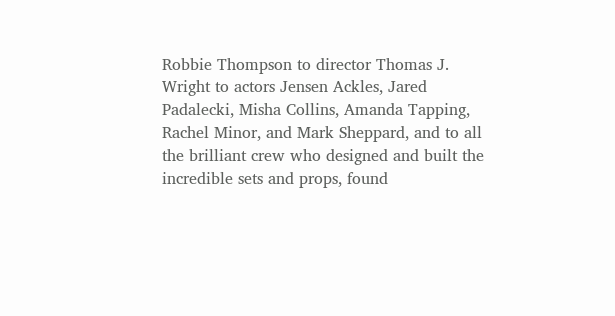Robbie Thompson to director Thomas J. Wright to actors Jensen Ackles, Jared Padalecki, Misha Collins, Amanda Tapping, Rachel Minor, and Mark Sheppard, and to all the brilliant crew who designed and built the incredible sets and props, found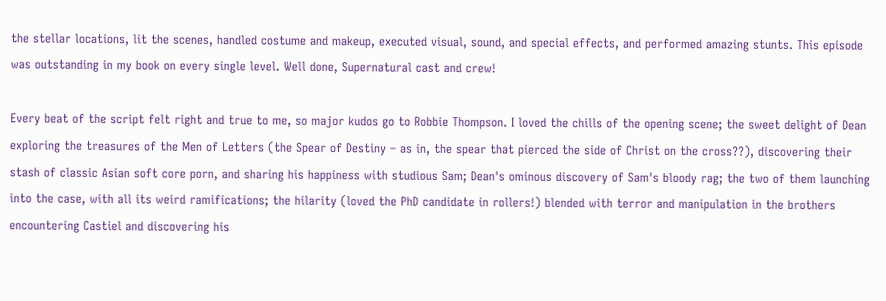the stellar locations, lit the scenes, handled costume and makeup, executed visual, sound, and special effects, and performed amazing stunts. This episode was outstanding in my book on every single level. Well done, Supernatural cast and crew!

Every beat of the script felt right and true to me, so major kudos go to Robbie Thompson. I loved the chills of the opening scene; the sweet delight of Dean exploring the treasures of the Men of Letters (the Spear of Destiny – as in, the spear that pierced the side of Christ on the cross??), discovering their stash of classic Asian soft core porn, and sharing his happiness with studious Sam; Dean's ominous discovery of Sam's bloody rag; the two of them launching into the case, with all its weird ramifications; the hilarity (loved the PhD candidate in rollers!) blended with terror and manipulation in the brothers encountering Castiel and discovering his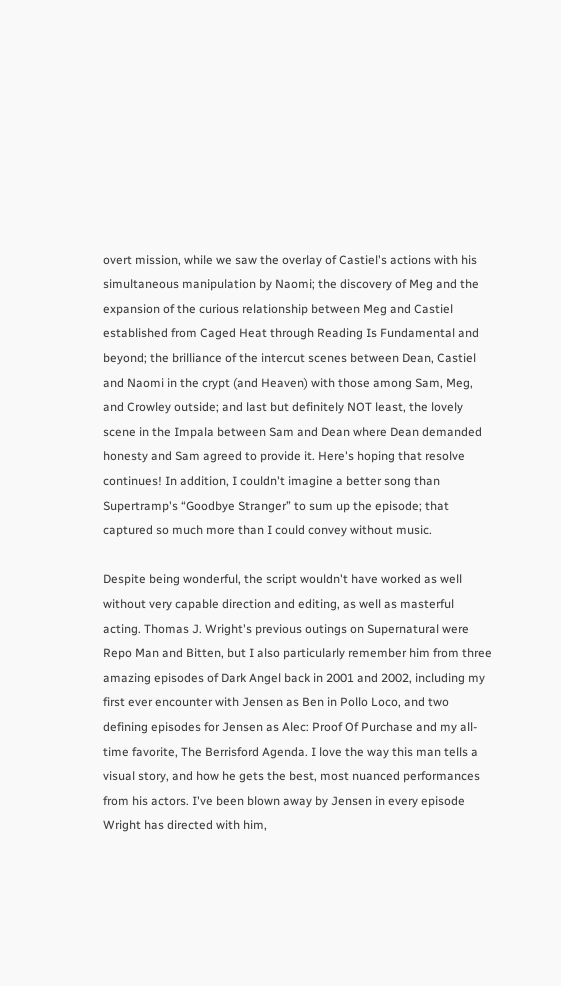overt mission, while we saw the overlay of Castiel's actions with his simultaneous manipulation by Naomi; the discovery of Meg and the expansion of the curious relationship between Meg and Castiel established from Caged Heat through Reading Is Fundamental and beyond; the brilliance of the intercut scenes between Dean, Castiel and Naomi in the crypt (and Heaven) with those among Sam, Meg, and Crowley outside; and last but definitely NOT least, the lovely scene in the Impala between Sam and Dean where Dean demanded honesty and Sam agreed to provide it. Here's hoping that resolve continues! In addition, I couldn't imagine a better song than Supertramp's “Goodbye Stranger” to sum up the episode; that captured so much more than I could convey without music.

Despite being wonderful, the script wouldn't have worked as well without very capable direction and editing, as well as masterful acting. Thomas J. Wright's previous outings on Supernatural were Repo Man and Bitten, but I also particularly remember him from three amazing episodes of Dark Angel back in 2001 and 2002, including my first ever encounter with Jensen as Ben in Pollo Loco, and two defining episodes for Jensen as Alec: Proof Of Purchase and my all-time favorite, The Berrisford Agenda. I love the way this man tells a visual story, and how he gets the best, most nuanced performances from his actors. I've been blown away by Jensen in every episode Wright has directed with him,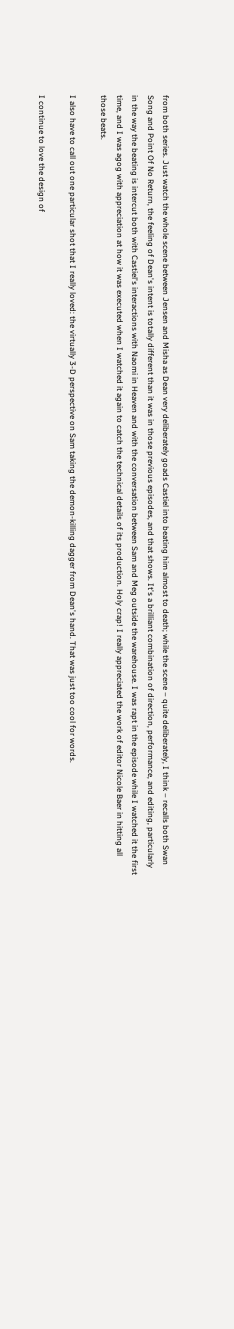from both series. Just watch the whole scene between Jensen and Misha as Dean very deliberately goads Castiel into beating him almost to death; while the scene – quite deliberately, I think – recalls both Swan Song and Point Of No Return, the feeling of Dean's intent is totally different than it was in those previous episodes, and that shows. It's a brilliant combination of direction, performance, and editing, particularly in the way the beating is intercut both with Castiel's interactions with Naomi in Heaven and with the conversation between Sam and Meg outside the warehouse. I was rapt in the episode while I watched it the first time, and I was agog with appreciation at how it was executed when I watched it again to catch the technical details of its production. Holy crap! I really appreciated the work of editor Nicole Baer in hitting all those beats.

I also have to call out one particular shot that I really loved: the virtually 3-D perspective on Sam taking the demon-killing dagger from Dean's hand. That was just too cool for words.

I continue to love the design of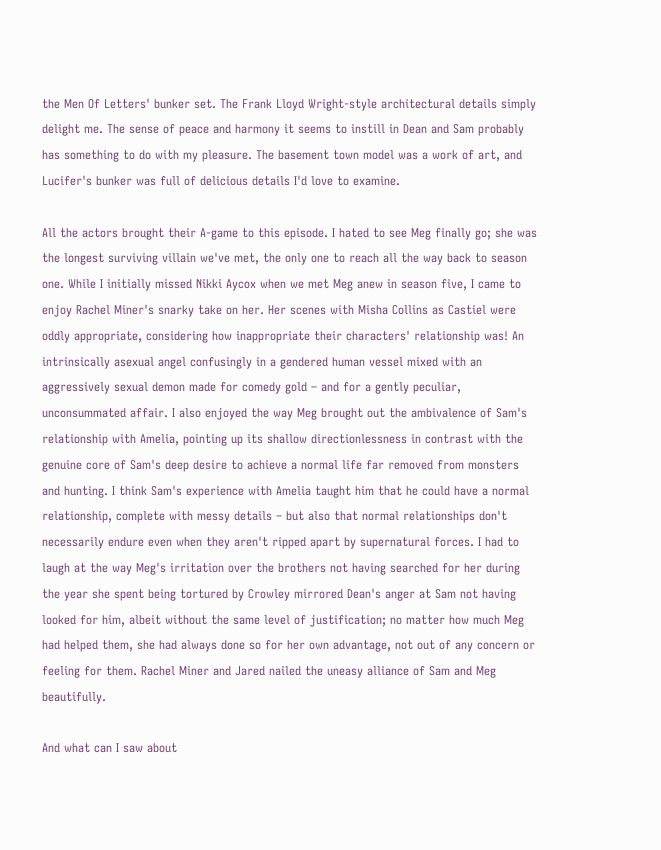the Men Of Letters' bunker set. The Frank Lloyd Wright-style architectural details simply delight me. The sense of peace and harmony it seems to instill in Dean and Sam probably has something to do with my pleasure. The basement town model was a work of art, and Lucifer's bunker was full of delicious details I'd love to examine.

All the actors brought their A-game to this episode. I hated to see Meg finally go; she was the longest surviving villain we've met, the only one to reach all the way back to season one. While I initially missed Nikki Aycox when we met Meg anew in season five, I came to enjoy Rachel Miner's snarky take on her. Her scenes with Misha Collins as Castiel were oddly appropriate, considering how inappropriate their characters' relationship was! An intrinsically asexual angel confusingly in a gendered human vessel mixed with an aggressively sexual demon made for comedy gold – and for a gently peculiar, unconsummated affair. I also enjoyed the way Meg brought out the ambivalence of Sam's relationship with Amelia, pointing up its shallow directionlessness in contrast with the genuine core of Sam's deep desire to achieve a normal life far removed from monsters and hunting. I think Sam's experience with Amelia taught him that he could have a normal relationship, complete with messy details – but also that normal relationships don't necessarily endure even when they aren't ripped apart by supernatural forces. I had to laugh at the way Meg's irritation over the brothers not having searched for her during the year she spent being tortured by Crowley mirrored Dean's anger at Sam not having looked for him, albeit without the same level of justification; no matter how much Meg had helped them, she had always done so for her own advantage, not out of any concern or feeling for them. Rachel Miner and Jared nailed the uneasy alliance of Sam and Meg beautifully.

And what can I saw about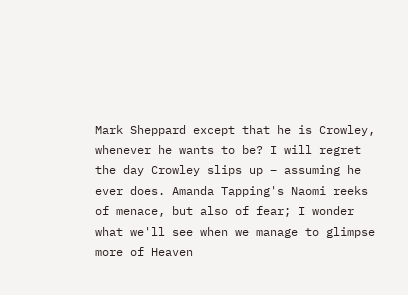Mark Sheppard except that he is Crowley, whenever he wants to be? I will regret the day Crowley slips up – assuming he ever does. Amanda Tapping's Naomi reeks of menace, but also of fear; I wonder what we'll see when we manage to glimpse more of Heaven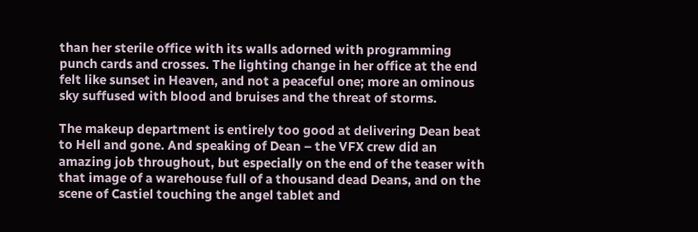than her sterile office with its walls adorned with programming punch cards and crosses. The lighting change in her office at the end felt like sunset in Heaven, and not a peaceful one; more an ominous sky suffused with blood and bruises and the threat of storms.

The makeup department is entirely too good at delivering Dean beat to Hell and gone. And speaking of Dean – the VFX crew did an amazing job throughout, but especially on the end of the teaser with that image of a warehouse full of a thousand dead Deans, and on the scene of Castiel touching the angel tablet and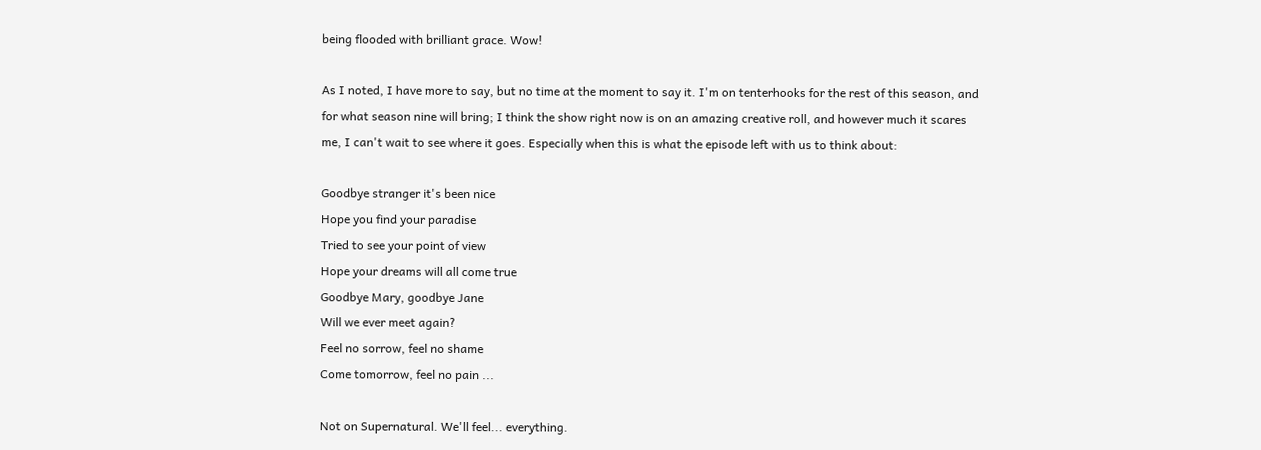being flooded with brilliant grace. Wow!

As I noted, I have more to say, but no time at the moment to say it. I'm on tenterhooks for the rest of this season, and for what season nine will bring; I think the show right now is on an amazing creative roll, and however much it scares me, I can't wait to see where it goes. Especially when this is what the episode left with us to think about:

Goodbye stranger it's been nice
Hope you find your paradise
Tried to see your point of view
Hope your dreams will all come true
Goodbye Mary, goodbye Jane
Will we ever meet again?
Feel no sorrow, feel no shame
Come tomorrow, feel no pain ...

Not on Supernatural. We'll feel... everything.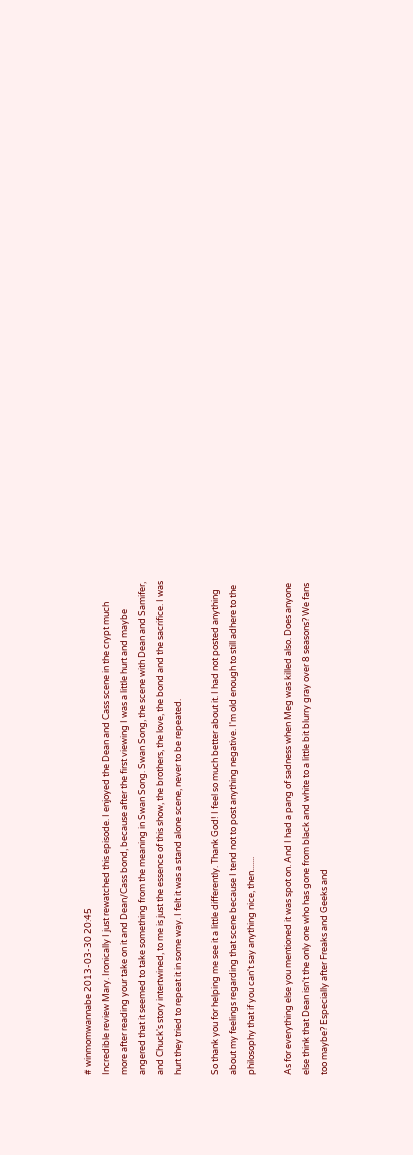# winmomwannabe 2013-03-30 20:45
Incredible review Mary. Ironically I just rewatched this episode. I enjoyed the Dean and Cass scene in the crypt much more after reading your take on it and Dean/Cass bond, because after the first viewing I was a little hurt and maybe angered that it seemed to take something from the meaning in Swan Song. Swan Song, the scene with Dean and Samifer, and Chuck's story intertwined, to me is just the essence of this show, the brothers, the love, the bond and the sacrifice. I was hurt they tried to repeat it in some way. I felt it was a stand alone scene, never to be repeated.

So thank you for helping me see it a little differently. Thank God! I feel so much better about it. I had not posted anything about my feelings regarding that scene because I tend not to post anything negative. I'm old enough to still adhere to the philosophy that if you can't say anything nice, then.......

As for everything else you mentioned it was spot on. And I had a pang of sadness when Meg was killed also. Does anyone else think that Dean isn't the only one who has gone from black and white to a little bit blurry gray over 8 seasons? We fans too maybe? Especially after Freaks and Geeks and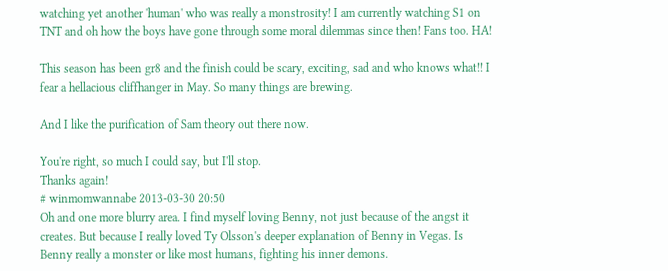watching yet another 'human' who was really a monstrosity! I am currently watching S1 on TNT and oh how the boys have gone through some moral dilemmas since then! Fans too. HA!

This season has been gr8 and the finish could be scary, exciting, sad and who knows what!! I fear a hellacious cliffhanger in May. So many things are brewing.

And I like the purification of Sam theory out there now.

You're right, so much I could say, but I'll stop.
Thanks again!
# winmomwannabe 2013-03-30 20:50
Oh and one more blurry area. I find myself loving Benny, not just because of the angst it creates. But because I really loved Ty Olsson's deeper explanation of Benny in Vegas. Is Benny really a monster or like most humans, fighting his inner demons.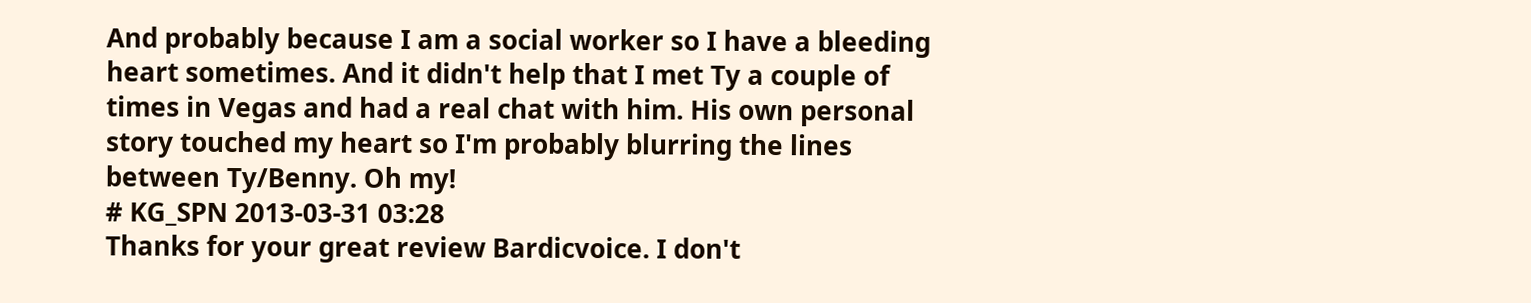And probably because I am a social worker so I have a bleeding heart sometimes. And it didn't help that I met Ty a couple of times in Vegas and had a real chat with him. His own personal story touched my heart so I'm probably blurring the lines between Ty/Benny. Oh my!
# KG_SPN 2013-03-31 03:28
Thanks for your great review Bardicvoice. I don't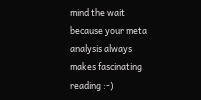mind the wait because your meta analysis always makes fascinating reading :-)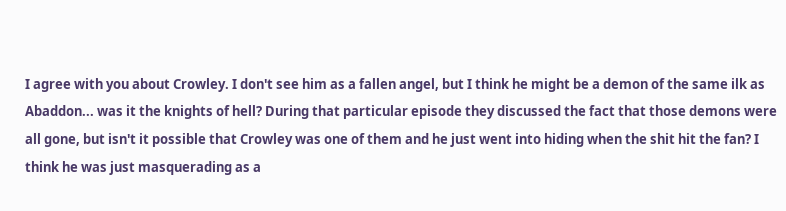I agree with you about Crowley. I don't see him as a fallen angel, but I think he might be a demon of the same ilk as Abaddon... was it the knights of hell? During that particular episode they discussed the fact that those demons were all gone, but isn't it possible that Crowley was one of them and he just went into hiding when the shit hit the fan? I think he was just masquerading as a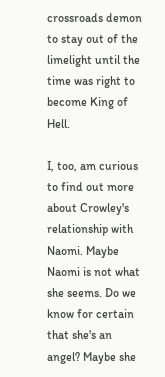crossroads demon to stay out of the limelight until the time was right to become King of Hell.

I, too, am curious to find out more about Crowley's relationship with Naomi. Maybe Naomi is not what she seems. Do we know for certain that she's an angel? Maybe she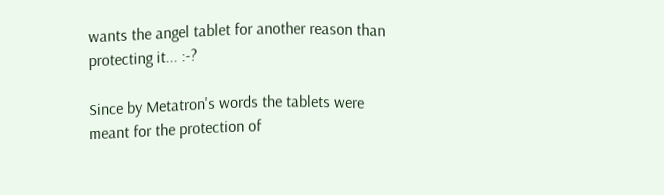wants the angel tablet for another reason than protecting it... :-?

Since by Metatron's words the tablets were meant for the protection of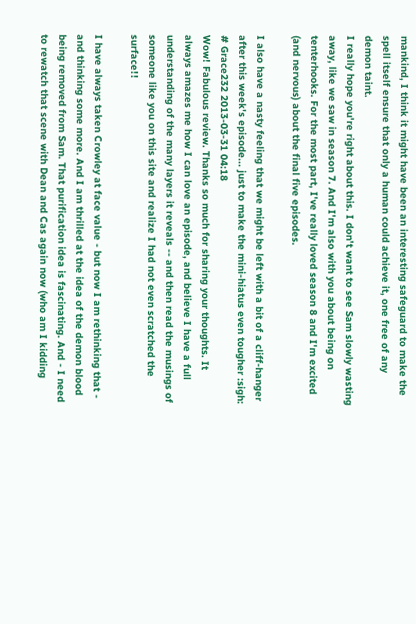mankind, I think it might have been an interesting safeguard to make the spell itself ensure that only a human could achieve it, one free of any demon taint.
I really hope you're right about this. I don't want to see Sam slowly wasting away, like we saw in season 7. And I'm also with you about being on tenterhooks. For the most part, I've really loved season 8 and I'm excited (and nervous) about the final five episodes.

I also have a nasty feeling that we might be left with a bit of a cliff-hanger after this week's episode... just to make the mini-hiatus even tougher :sigh:
# Grace232 2013-03-31 04:18
Wow! Fabulous review. Thanks so much for sharing your thoughts. It always amazes me how I can love an episode, and believe I have a full understanding of the many layers it reveals -- and then read the musings of someone like you on this site and realize I had not even scratched the surface!!

I have always taken Crowley at face value - but now I am rethinking that - and thinking some more. And I am thrilled at the idea of the demon blood being removed from Sam. That purification idea is fascinating. And - I need to rewatch that scene with Dean and Cas again now (who am I kidding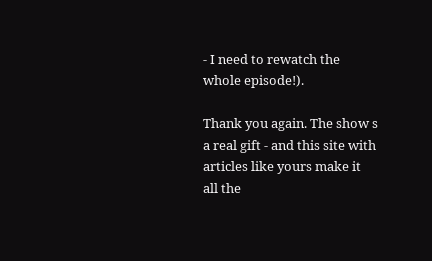- I need to rewatch the whole episode!).

Thank you again. The show s a real gift - and this site with articles like yours make it all the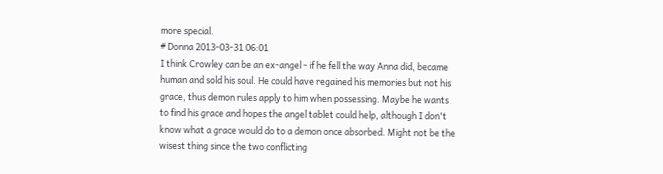more special.
# Donna 2013-03-31 06:01
I think Crowley can be an ex-angel - if he fell the way Anna did, became human and sold his soul. He could have regained his memories but not his grace, thus demon rules apply to him when possessing. Maybe he wants to find his grace and hopes the angel tablet could help, although I don't know what a grace would do to a demon once absorbed. Might not be the wisest thing since the two conflicting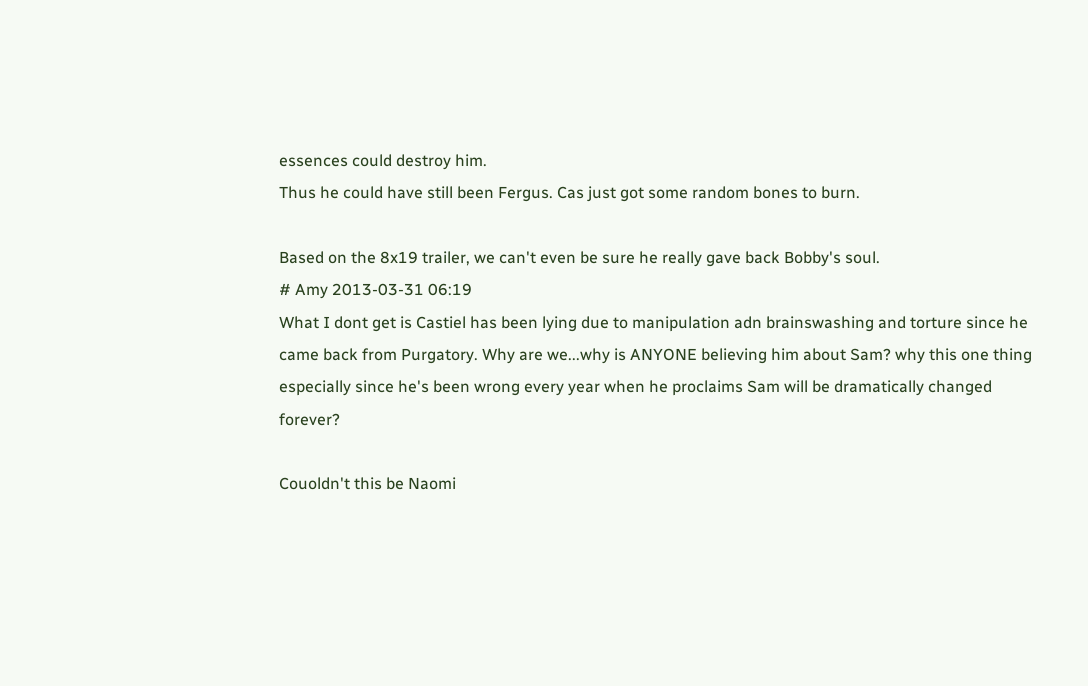essences could destroy him.
Thus he could have still been Fergus. Cas just got some random bones to burn.

Based on the 8x19 trailer, we can't even be sure he really gave back Bobby's soul.
# Amy 2013-03-31 06:19
What I dont get is Castiel has been lying due to manipulation adn brainswashing and torture since he came back from Purgatory. Why are we...why is ANYONE believing him about Sam? why this one thing especially since he's been wrong every year when he proclaims Sam will be dramatically changed forever?

Couoldn't this be Naomi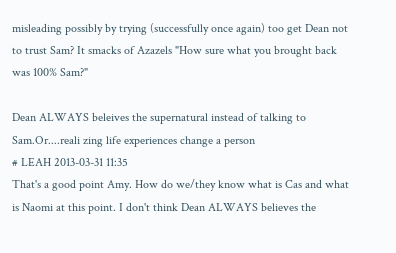misleading possibly by trying (successfully once again) too get Dean not to trust Sam? It smacks of Azazels "How sure what you brought back was 100% Sam?"

Dean ALWAYS beleives the supernatural instead of talking to Sam.Or....reali zing life experiences change a person
# LEAH 2013-03-31 11:35
That's a good point Amy. How do we/they know what is Cas and what is Naomi at this point. I don't think Dean ALWAYS believes the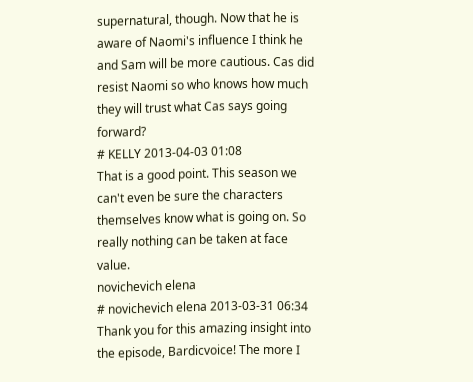supernatural, though. Now that he is aware of Naomi's influence I think he and Sam will be more cautious. Cas did resist Naomi so who knows how much they will trust what Cas says going forward?
# KELLY 2013-04-03 01:08
That is a good point. This season we can't even be sure the characters themselves know what is going on. So really nothing can be taken at face value.
novichevich elena
# novichevich elena 2013-03-31 06:34
Thank you for this amazing insight into the episode, Bardicvoice! The more I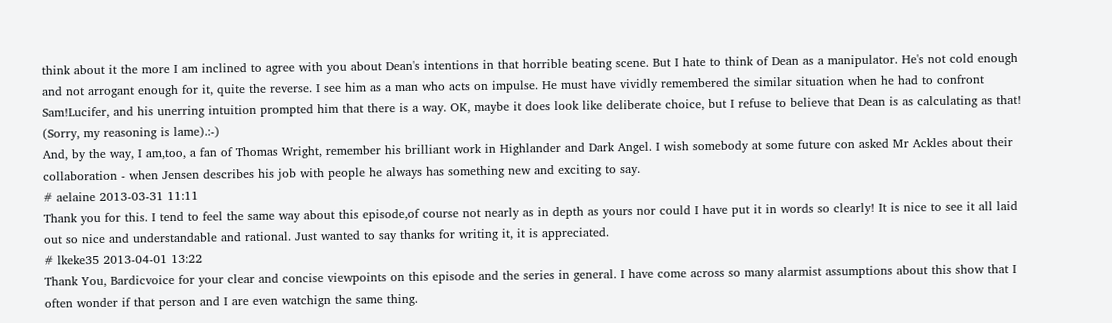think about it the more I am inclined to agree with you about Dean's intentions in that horrible beating scene. But I hate to think of Dean as a manipulator. He's not cold enough and not arrogant enough for it, quite the reverse. I see him as a man who acts on impulse. He must have vividly remembered the similar situation when he had to confront Sam!Lucifer, and his unerring intuition prompted him that there is a way. OK, maybe it does look like deliberate choice, but I refuse to believe that Dean is as calculating as that!
(Sorry, my reasoning is lame).:-)
And, by the way, I am,too, a fan of Thomas Wright, remember his brilliant work in Highlander and Dark Angel. I wish somebody at some future con asked Mr Ackles about their collaboration - when Jensen describes his job with people he always has something new and exciting to say.
# aelaine 2013-03-31 11:11
Thank you for this. I tend to feel the same way about this episode,of course not nearly as in depth as yours nor could I have put it in words so clearly! It is nice to see it all laid out so nice and understandable and rational. Just wanted to say thanks for writing it, it is appreciated.
# lkeke35 2013-04-01 13:22
Thank You, Bardicvoice for your clear and concise viewpoints on this episode and the series in general. I have come across so many alarmist assumptions about this show that I often wonder if that person and I are even watchign the same thing.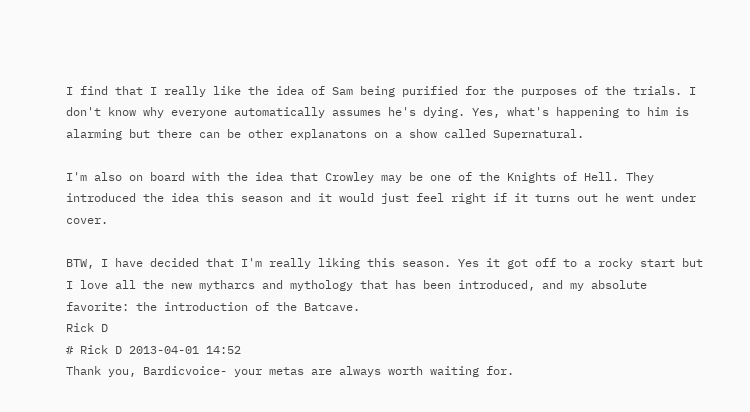I find that I really like the idea of Sam being purified for the purposes of the trials. I don't know why everyone automatically assumes he's dying. Yes, what's happening to him is alarming but there can be other explanatons on a show called Supernatural.

I'm also on board with the idea that Crowley may be one of the Knights of Hell. They introduced the idea this season and it would just feel right if it turns out he went under cover.

BTW, I have decided that I'm really liking this season. Yes it got off to a rocky start but I love all the new mytharcs and mythology that has been introduced, and my absolute favorite: the introduction of the Batcave.
Rick D
# Rick D 2013-04-01 14:52
Thank you, Bardicvoice- your metas are always worth waiting for.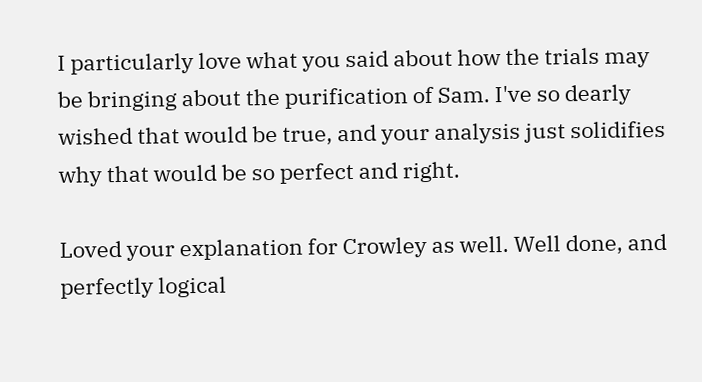I particularly love what you said about how the trials may be bringing about the purification of Sam. I've so dearly wished that would be true, and your analysis just solidifies why that would be so perfect and right.

Loved your explanation for Crowley as well. Well done, and perfectly logical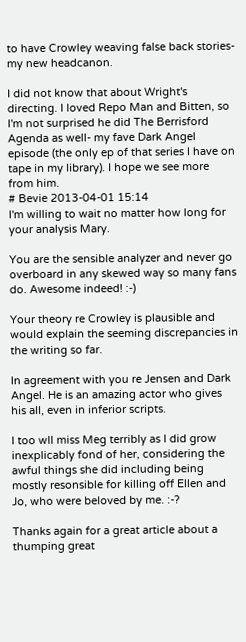to have Crowley weaving false back stories- my new headcanon.

I did not know that about Wright's directing. I loved Repo Man and Bitten, so I'm not surprised he did The Berrisford Agenda as well- my fave Dark Angel episode (the only ep of that series I have on tape in my library). I hope we see more from him.
# Bevie 2013-04-01 15:14
I'm willing to wait no matter how long for your analysis Mary.

You are the sensible analyzer and never go overboard in any skewed way so many fans do. Awesome indeed! :-)

Your theory re Crowley is plausible and would explain the seeming discrepancies in the writing so far.

In agreement with you re Jensen and Dark Angel. He is an amazing actor who gives his all, even in inferior scripts.

I too wll miss Meg terribly as I did grow inexplicably fond of her, considering the awful things she did including being mostly resonsible for killing off Ellen and Jo, who were beloved by me. :-?

Thanks again for a great article about a thumping great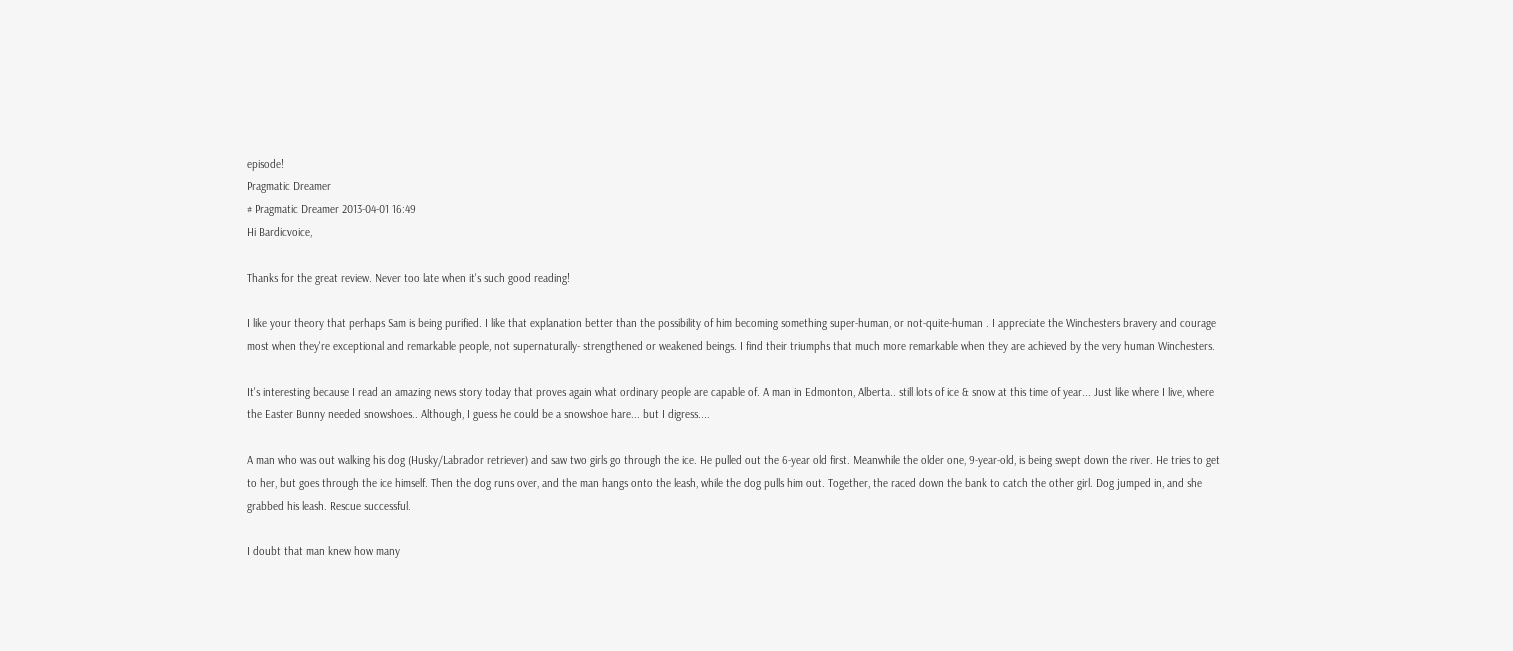episode!
Pragmatic Dreamer
# Pragmatic Dreamer 2013-04-01 16:49
Hi Bardicvoice,

Thanks for the great review. Never too late when it's such good reading!

I like your theory that perhaps Sam is being purified. I like that explanation better than the possibility of him becoming something super-human, or not-quite-human . I appreciate the Winchesters bravery and courage most when they're exceptional and remarkable people, not supernaturally- strengthened or weakened beings. I find their triumphs that much more remarkable when they are achieved by the very human Winchesters.

It's interesting because I read an amazing news story today that proves again what ordinary people are capable of. A man in Edmonton, Alberta.. still lots of ice & snow at this time of year... Just like where I live, where the Easter Bunny needed snowshoes.. Although, I guess he could be a snowshoe hare... but I digress....

A man who was out walking his dog (Husky/Labrador retriever) and saw two girls go through the ice. He pulled out the 6-year old first. Meanwhile the older one, 9-year-old, is being swept down the river. He tries to get to her, but goes through the ice himself. Then the dog runs over, and the man hangs onto the leash, while the dog pulls him out. Together, the raced down the bank to catch the other girl. Dog jumped in, and she grabbed his leash. Rescue successful.

I doubt that man knew how many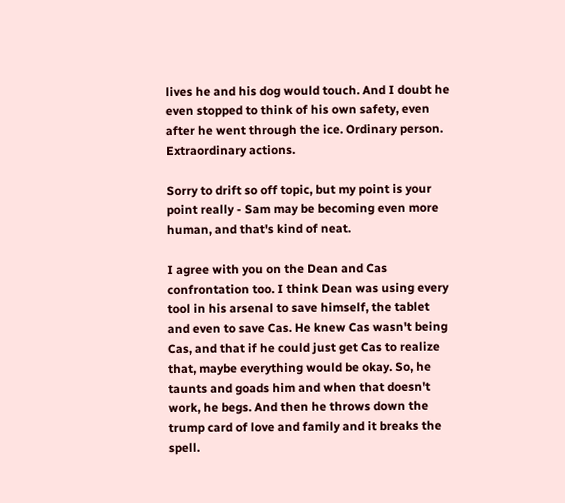lives he and his dog would touch. And I doubt he even stopped to think of his own safety, even after he went through the ice. Ordinary person. Extraordinary actions.

Sorry to drift so off topic, but my point is your point really - Sam may be becoming even more human, and that's kind of neat.

I agree with you on the Dean and Cas confrontation too. I think Dean was using every tool in his arsenal to save himself, the tablet and even to save Cas. He knew Cas wasn't being Cas, and that if he could just get Cas to realize that, maybe everything would be okay. So, he taunts and goads him and when that doesn't work, he begs. And then he throws down the trump card of love and family and it breaks the spell.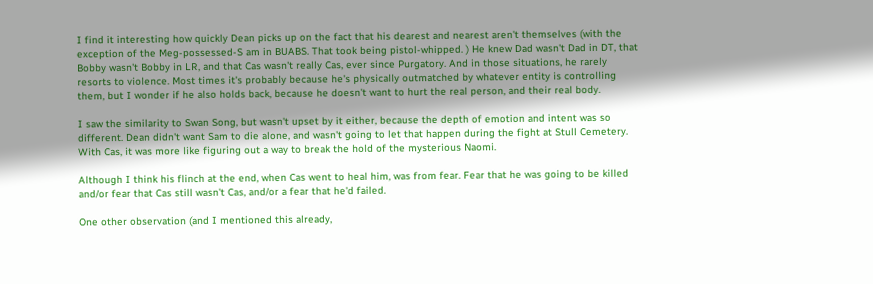I find it interesting how quickly Dean picks up on the fact that his dearest and nearest aren't themselves (with the exception of the Meg-possessed-S am in BUABS. That took being pistol-whipped. ) He knew Dad wasn't Dad in DT, that Bobby wasn't Bobby in LR, and that Cas wasn't really Cas, ever since Purgatory. And in those situations, he rarely resorts to violence. Most times it's probably because he's physically outmatched by whatever entity is controlling them, but I wonder if he also holds back, because he doesn't want to hurt the real person, and their real body.

I saw the similarity to Swan Song, but wasn't upset by it either, because the depth of emotion and intent was so different. Dean didn't want Sam to die alone, and wasn't going to let that happen during the fight at Stull Cemetery. With Cas, it was more like figuring out a way to break the hold of the mysterious Naomi.

Although I think his flinch at the end, when Cas went to heal him, was from fear. Fear that he was going to be killed and/or fear that Cas still wasn't Cas, and/or a fear that he'd failed.

One other observation (and I mentioned this already,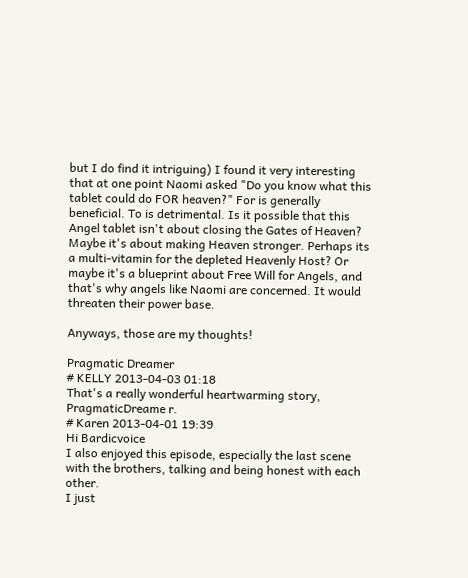but I do find it intriguing) I found it very interesting that at one point Naomi asked "Do you know what this tablet could do FOR heaven?" For is generally beneficial. To is detrimental. Is it possible that this Angel tablet isn't about closing the Gates of Heaven? Maybe it's about making Heaven stronger. Perhaps its a multi-vitamin for the depleted Heavenly Host? Or maybe it's a blueprint about Free Will for Angels, and that's why angels like Naomi are concerned. It would threaten their power base.

Anyways, those are my thoughts!

Pragmatic Dreamer
# KELLY 2013-04-03 01:18
That's a really wonderful heartwarming story, PragmaticDreame r.
# Karen 2013-04-01 19:39
Hi Bardicvoice
I also enjoyed this episode, especially the last scene with the brothers, talking and being honest with each other.
I just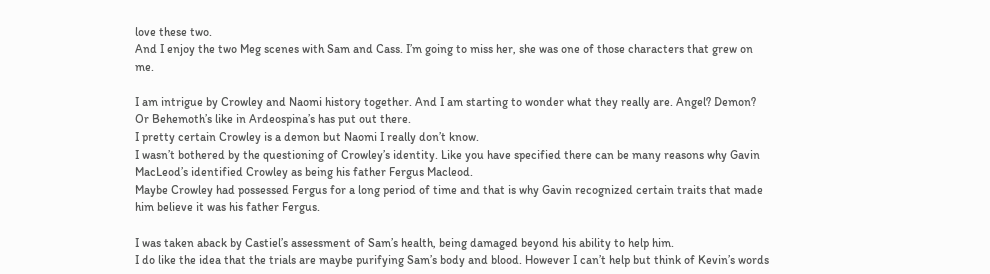love these two.
And I enjoy the two Meg scenes with Sam and Cass. I’m going to miss her, she was one of those characters that grew on me.

I am intrigue by Crowley and Naomi history together. And I am starting to wonder what they really are. Angel? Demon? Or Behemoth’s like in Ardeospina’s has put out there.
I pretty certain Crowley is a demon but Naomi I really don’t know.
I wasn’t bothered by the questioning of Crowley’s identity. Like you have specified there can be many reasons why Gavin MacLeod’s identified Crowley as being his father Fergus Macleod.
Maybe Crowley had possessed Fergus for a long period of time and that is why Gavin recognized certain traits that made him believe it was his father Fergus.

I was taken aback by Castiel’s assessment of Sam’s health, being damaged beyond his ability to help him.
I do like the idea that the trials are maybe purifying Sam’s body and blood. However I can’t help but think of Kevin’s words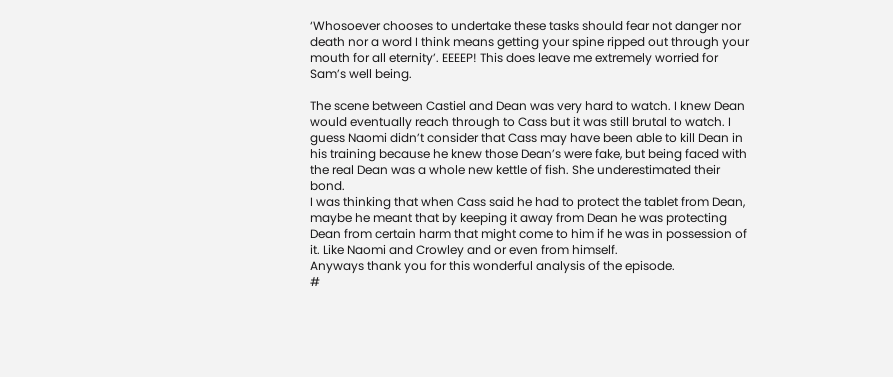‘Whosoever chooses to undertake these tasks should fear not danger nor death nor a word I think means getting your spine ripped out through your mouth for all eternity’. EEEEP! This does leave me extremely worried for Sam’s well being.

The scene between Castiel and Dean was very hard to watch. I knew Dean would eventually reach through to Cass but it was still brutal to watch. I guess Naomi didn’t consider that Cass may have been able to kill Dean in his training because he knew those Dean’s were fake, but being faced with the real Dean was a whole new kettle of fish. She underestimated their bond.
I was thinking that when Cass said he had to protect the tablet from Dean, maybe he meant that by keeping it away from Dean he was protecting Dean from certain harm that might come to him if he was in possession of it. Like Naomi and Crowley and or even from himself.
Anyways thank you for this wonderful analysis of the episode.
#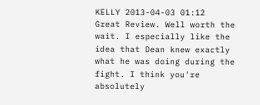KELLY 2013-04-03 01:12
Great Review. Well worth the wait. I especially like the idea that Dean knew exactly what he was doing during the fight. I think you're absolutely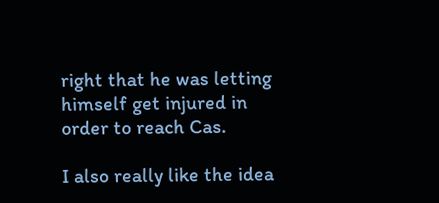right that he was letting himself get injured in order to reach Cas.

I also really like the idea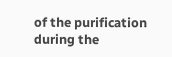of the purification during the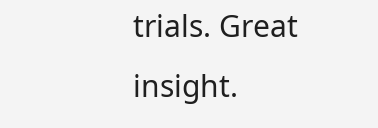trials. Great insight.